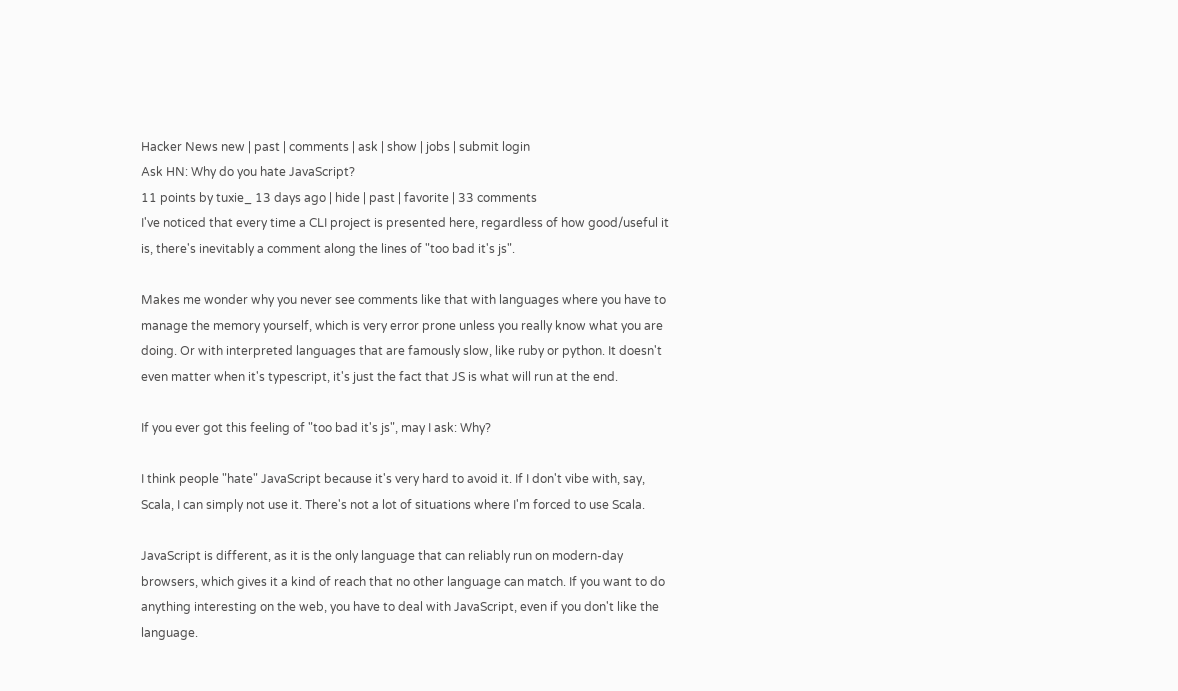Hacker News new | past | comments | ask | show | jobs | submit login
Ask HN: Why do you hate JavaScript?
11 points by tuxie_ 13 days ago | hide | past | favorite | 33 comments
I've noticed that every time a CLI project is presented here, regardless of how good/useful it is, there's inevitably a comment along the lines of "too bad it's js".

Makes me wonder why you never see comments like that with languages where you have to manage the memory yourself, which is very error prone unless you really know what you are doing. Or with interpreted languages that are famously slow, like ruby or python. It doesn't even matter when it's typescript, it's just the fact that JS is what will run at the end.

If you ever got this feeling of "too bad it's js", may I ask: Why?

I think people "hate" JavaScript because it's very hard to avoid it. If I don't vibe with, say, Scala, I can simply not use it. There's not a lot of situations where I'm forced to use Scala.

JavaScript is different, as it is the only language that can reliably run on modern-day browsers, which gives it a kind of reach that no other language can match. If you want to do anything interesting on the web, you have to deal with JavaScript, even if you don't like the language.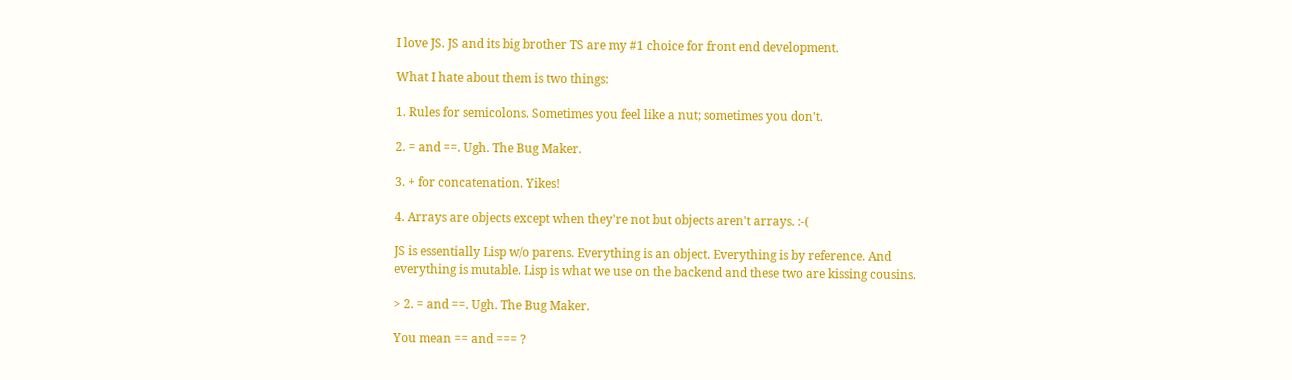I love JS. JS and its big brother TS are my #1 choice for front end development.

What I hate about them is two things:

1. Rules for semicolons. Sometimes you feel like a nut; sometimes you don't.

2. = and ==. Ugh. The Bug Maker.

3. + for concatenation. Yikes!

4. Arrays are objects except when they're not but objects aren't arrays. :-(

JS is essentially Lisp w/o parens. Everything is an object. Everything is by reference. And everything is mutable. Lisp is what we use on the backend and these two are kissing cousins.

> 2. = and ==. Ugh. The Bug Maker.

You mean == and === ?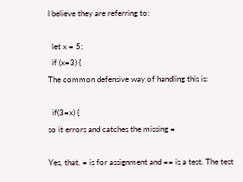I believe they are referring to:

  let x = 5;
  if (x=3) {
The common defensive way of handling this is:

  if(3=x) {
so it errors and catches the missing =

Yes, that. = is for assignment and == is a test. The test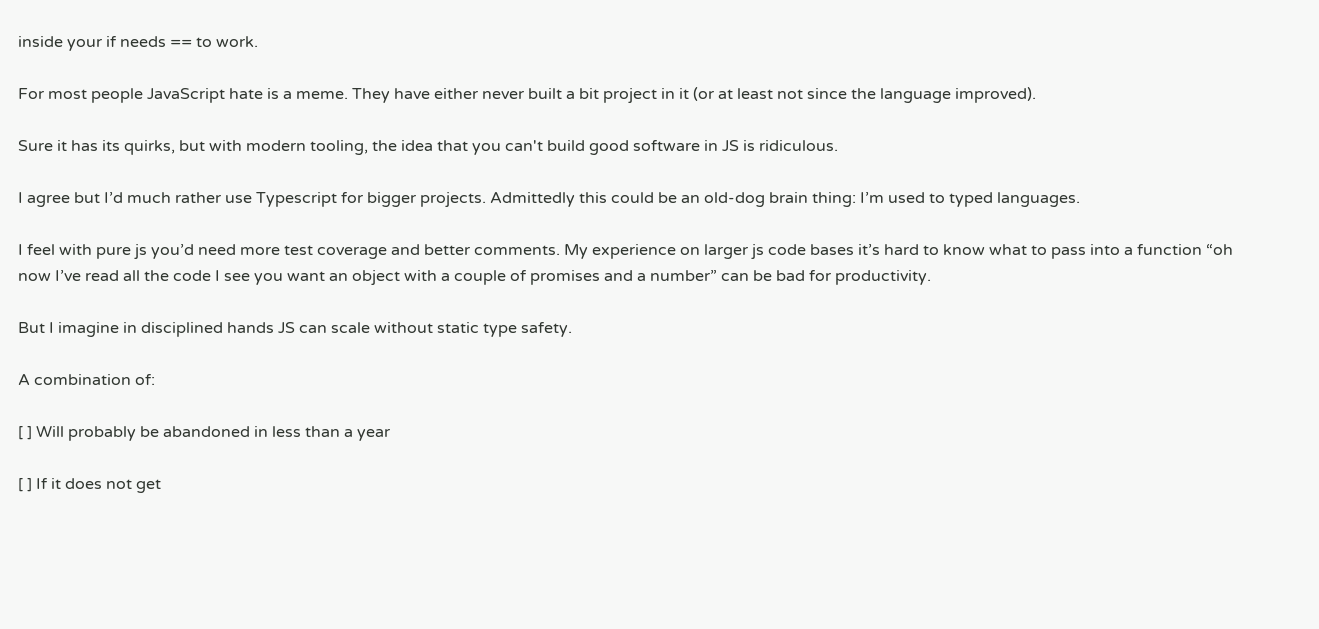inside your if needs == to work.

For most people JavaScript hate is a meme. They have either never built a bit project in it (or at least not since the language improved).

Sure it has its quirks, but with modern tooling, the idea that you can't build good software in JS is ridiculous.

I agree but I’d much rather use Typescript for bigger projects. Admittedly this could be an old-dog brain thing: I’m used to typed languages.

I feel with pure js you’d need more test coverage and better comments. My experience on larger js code bases it’s hard to know what to pass into a function “oh now I’ve read all the code I see you want an object with a couple of promises and a number” can be bad for productivity.

But I imagine in disciplined hands JS can scale without static type safety.

A combination of:

[ ] Will probably be abandoned in less than a year

[ ] If it does not get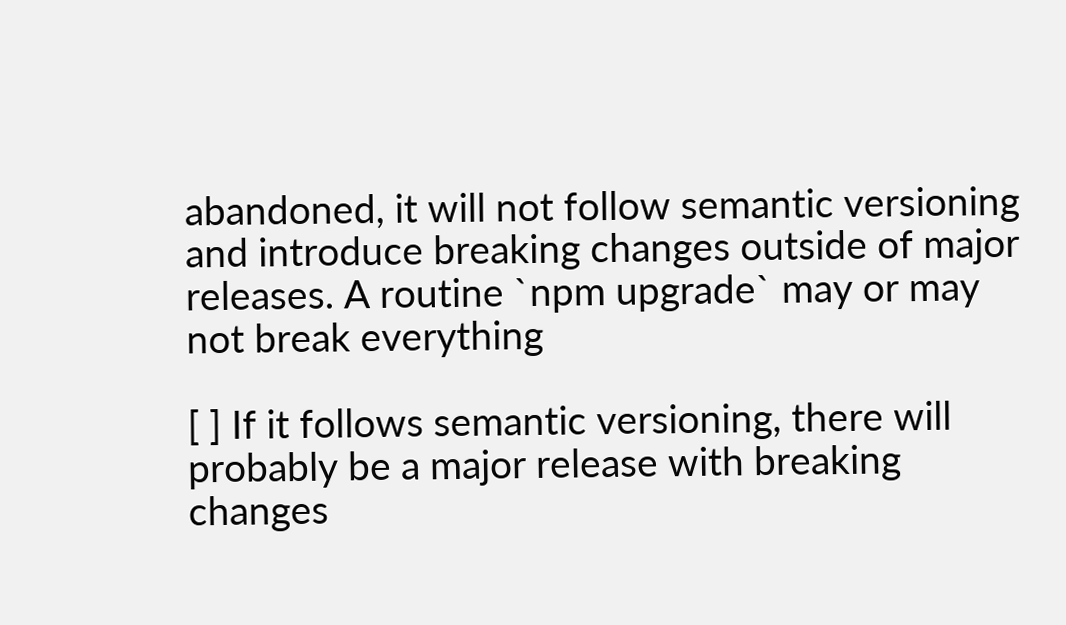abandoned, it will not follow semantic versioning and introduce breaking changes outside of major releases. A routine `npm upgrade` may or may not break everything

[ ] If it follows semantic versioning, there will probably be a major release with breaking changes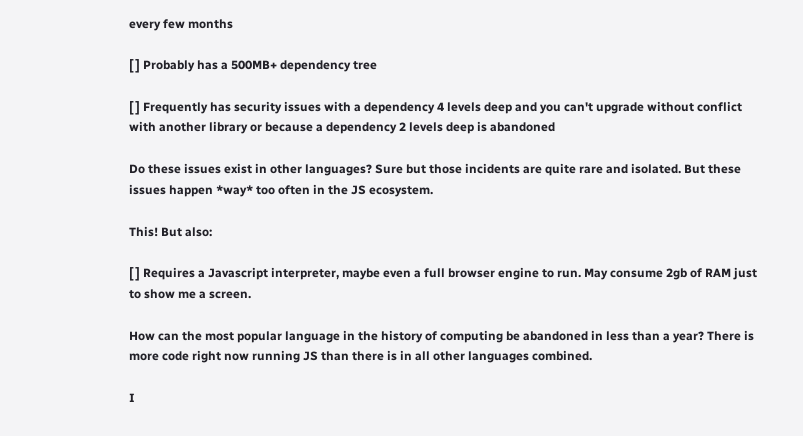every few months

[ ] Probably has a 500MB+ dependency tree

[ ] Frequently has security issues with a dependency 4 levels deep and you can't upgrade without conflict with another library or because a dependency 2 levels deep is abandoned

Do these issues exist in other languages? Sure but those incidents are quite rare and isolated. But these issues happen *way* too often in the JS ecosystem.

This! But also:

[ ] Requires a Javascript interpreter, maybe even a full browser engine to run. May consume 2gb of RAM just to show me a screen.

How can the most popular language in the history of computing be abandoned in less than a year? There is more code right now running JS than there is in all other languages combined.

I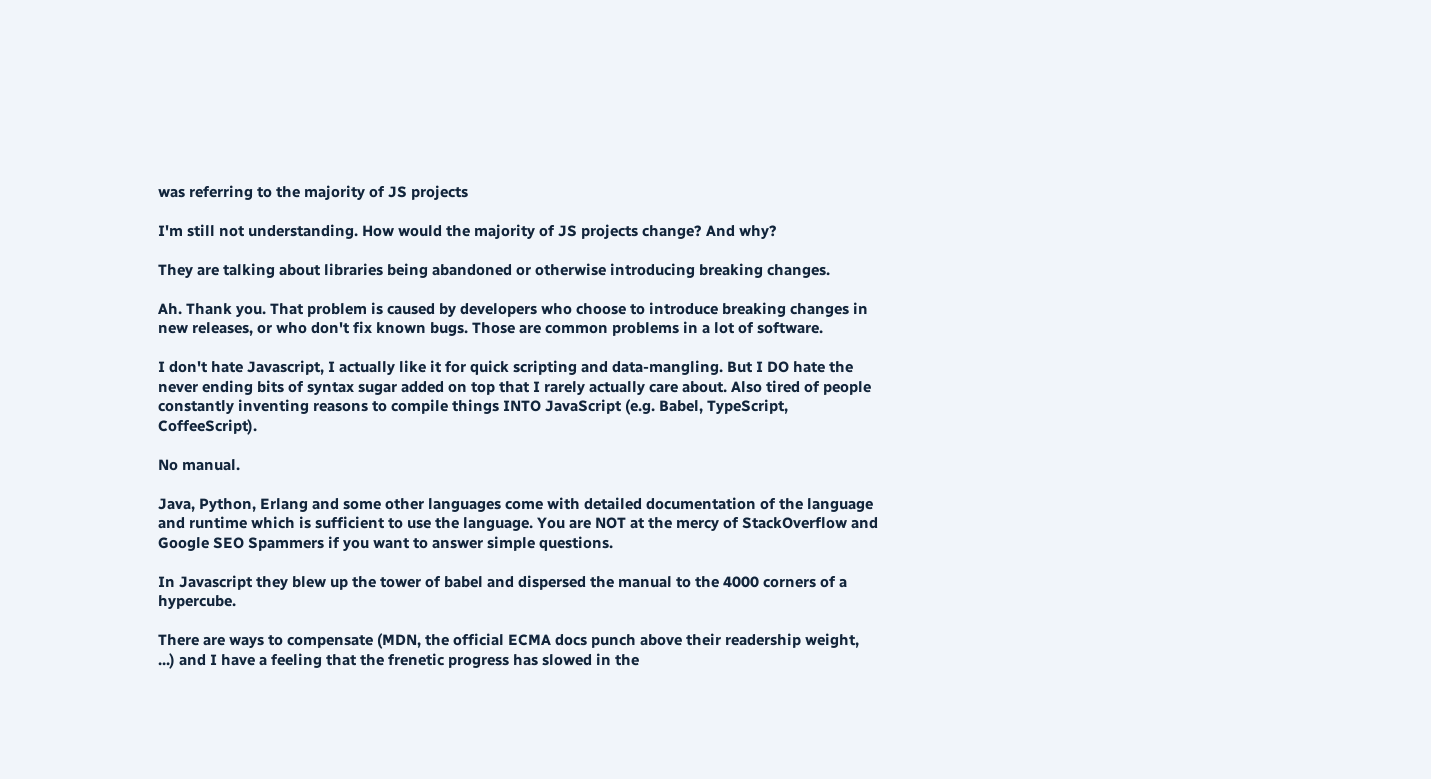was referring to the majority of JS projects

I'm still not understanding. How would the majority of JS projects change? And why?

They are talking about libraries being abandoned or otherwise introducing breaking changes.

Ah. Thank you. That problem is caused by developers who choose to introduce breaking changes in new releases, or who don't fix known bugs. Those are common problems in a lot of software.

I don't hate Javascript, I actually like it for quick scripting and data-mangling. But I DO hate the never ending bits of syntax sugar added on top that I rarely actually care about. Also tired of people constantly inventing reasons to compile things INTO JavaScript (e.g. Babel, TypeScript, CoffeeScript).

No manual.

Java, Python, Erlang and some other languages come with detailed documentation of the language and runtime which is sufficient to use the language. You are NOT at the mercy of StackOverflow and Google SEO Spammers if you want to answer simple questions.

In Javascript they blew up the tower of babel and dispersed the manual to the 4000 corners of a hypercube.

There are ways to compensate (MDN, the official ECMA docs punch above their readership weight, ...) and I have a feeling that the frenetic progress has slowed in the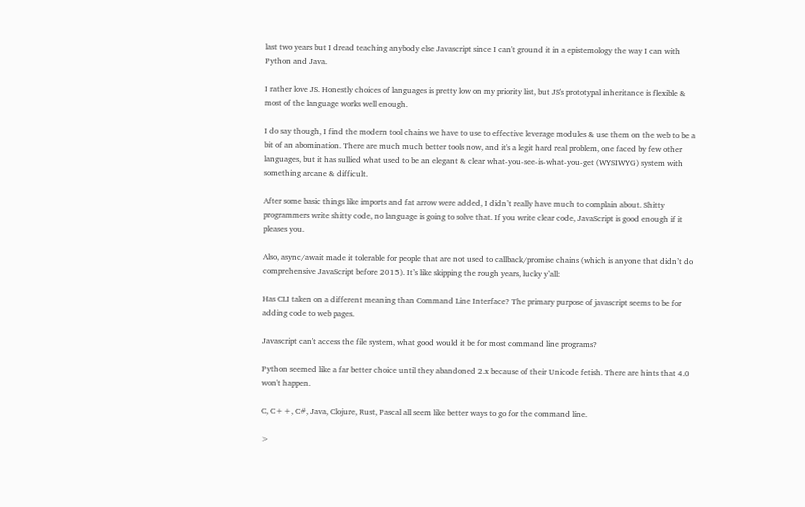last two years but I dread teaching anybody else Javascript since I can't ground it in a epistemology the way I can with Python and Java.

I rather love JS. Honestly choices of languages is pretty low on my priority list, but JS's prototypal inheritance is flexible & most of the language works well enough.

I do say though, I find the modern tool chains we have to use to effective leverage modules & use them on the web to be a bit of an abomination. There are much much better tools now, and it's a legit hard real problem, one faced by few other languages, but it has sullied what used to be an elegant & clear what-you-see-is-what-you-get (WYSIWYG) system with something arcane & difficult.

After some basic things like imports and fat arrow were added, I didn’t really have much to complain about. Shitty programmers write shitty code, no language is going to solve that. If you write clear code, JavaScript is good enough if it pleases you.

Also, async/await made it tolerable for people that are not used to callback/promise chains (which is anyone that didn’t do comprehensive JavaScript before 2015). It’s like skipping the rough years, lucky y’all:

Has CLI taken on a different meaning than Command Line Interface? The primary purpose of javascript seems to be for adding code to web pages.

Javascript can't access the file system, what good would it be for most command line programs?

Python seemed like a far better choice until they abandoned 2.x because of their Unicode fetish. There are hints that 4.0 won't happen.

C, C++, C#, Java, Clojure, Rust, Pascal all seem like better ways to go for the command line.

>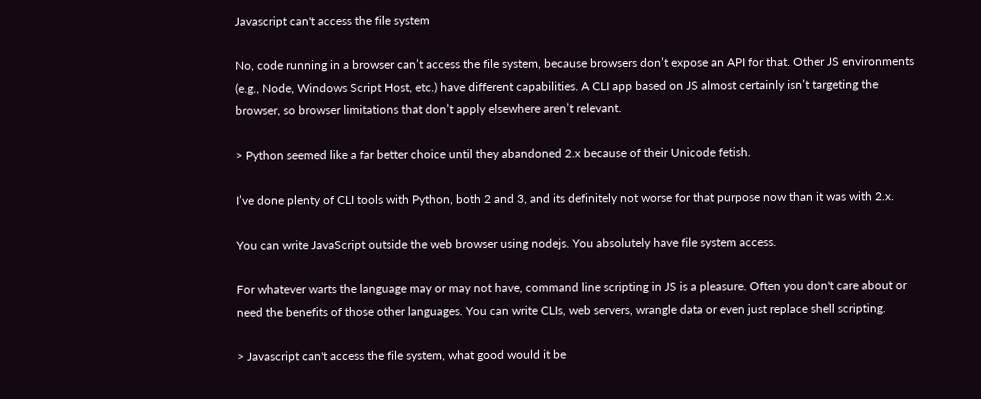Javascript can't access the file system

No, code running in a browser can’t access the file system, because browsers don’t expose an API for that. Other JS environments (e.g., Node, Windows Script Host, etc.) have different capabilities. A CLI app based on JS almost certainly isn’t targeting the browser, so browser limitations that don’t apply elsewhere aren’t relevant.

> Python seemed like a far better choice until they abandoned 2.x because of their Unicode fetish.

I’ve done plenty of CLI tools with Python, both 2 and 3, and its definitely not worse for that purpose now than it was with 2.x.

You can write JavaScript outside the web browser using nodejs. You absolutely have file system access.

For whatever warts the language may or may not have, command line scripting in JS is a pleasure. Often you don't care about or need the benefits of those other languages. You can write CLIs, web servers, wrangle data or even just replace shell scripting.

> Javascript can't access the file system, what good would it be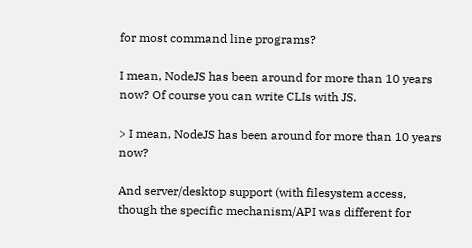for most command line programs?

I mean, NodeJS has been around for more than 10 years now? Of course you can write CLIs with JS.

> I mean, NodeJS has been around for more than 10 years now?

And server/desktop support (with filesystem access, though the specific mechanism/API was different for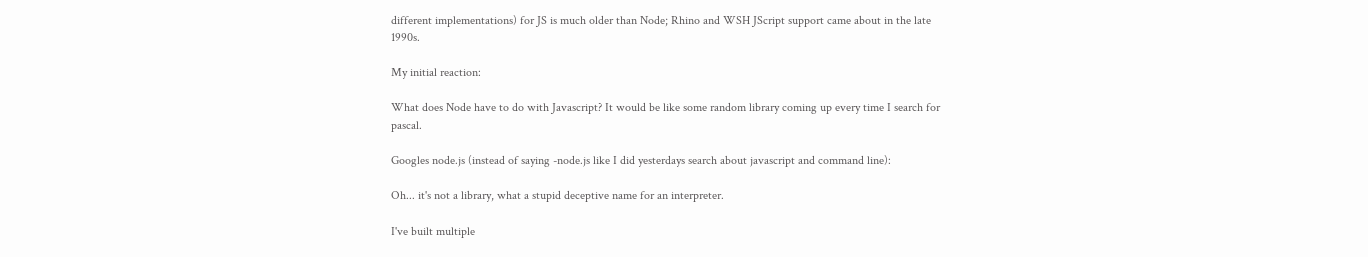different implementations) for JS is much older than Node; Rhino and WSH JScript support came about in the late 1990s.

My initial reaction:

What does Node have to do with Javascript? It would be like some random library coming up every time I search for pascal.

Googles node.js (instead of saying -node.js like I did yesterdays search about javascript and command line):

Oh... it's not a library, what a stupid deceptive name for an interpreter.

I've built multiple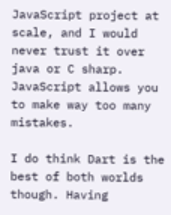JavaScript project at scale, and I would never trust it over java or C sharp. JavaScript allows you to make way too many mistakes.

I do think Dart is the best of both worlds though. Having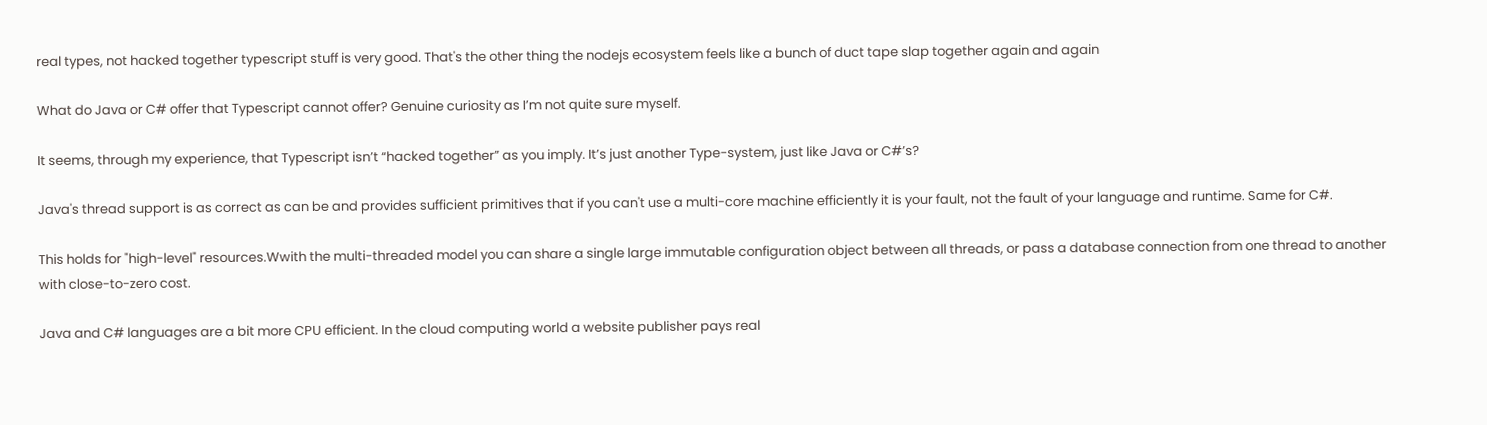real types, not hacked together typescript stuff is very good. That's the other thing the nodejs ecosystem feels like a bunch of duct tape slap together again and again

What do Java or C# offer that Typescript cannot offer? Genuine curiosity as I’m not quite sure myself.

It seems, through my experience, that Typescript isn’t “hacked together” as you imply. It’s just another Type-system, just like Java or C#’s?

Java's thread support is as correct as can be and provides sufficient primitives that if you can't use a multi-core machine efficiently it is your fault, not the fault of your language and runtime. Same for C#.

This holds for "high-level" resources.Wwith the multi-threaded model you can share a single large immutable configuration object between all threads, or pass a database connection from one thread to another with close-to-zero cost.

Java and C# languages are a bit more CPU efficient. In the cloud computing world a website publisher pays real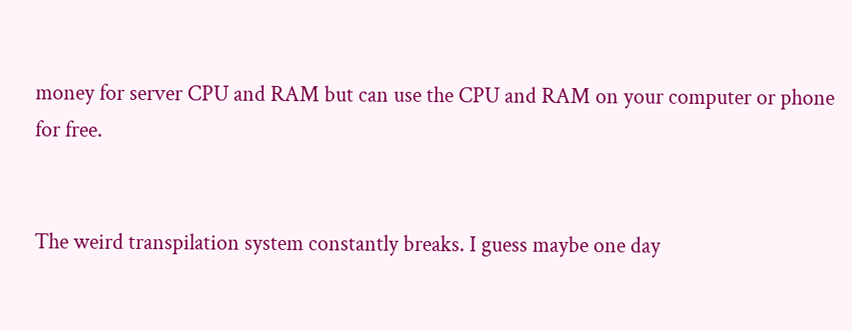money for server CPU and RAM but can use the CPU and RAM on your computer or phone for free.


The weird transpilation system constantly breaks. I guess maybe one day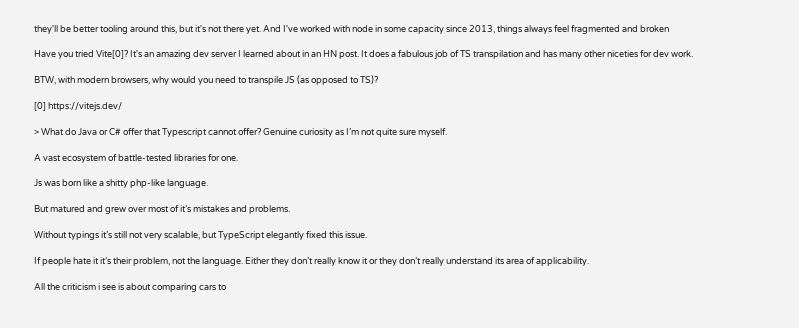they'll be better tooling around this, but it's not there yet. And I've worked with node in some capacity since 2013, things always feel fragmented and broken

Have you tried Vite[0]? It's an amazing dev server I learned about in an HN post. It does a fabulous job of TS transpilation and has many other niceties for dev work.

BTW, with modern browsers, why would you need to transpile JS (as opposed to TS)?

[0] https://vitejs.dev/

> What do Java or C# offer that Typescript cannot offer? Genuine curiosity as I’m not quite sure myself.

A vast ecosystem of battle-tested libraries for one.

Js was born like a shitty php-like language.

But matured and grew over most of it’s mistakes and problems.

Without typings it’s still not very scalable, but TypeScript elegantly fixed this issue.

If people hate it it’s their problem, not the language. Either they don’t really know it or they don’t really understand its area of applicability.

All the criticism i see is about comparing cars to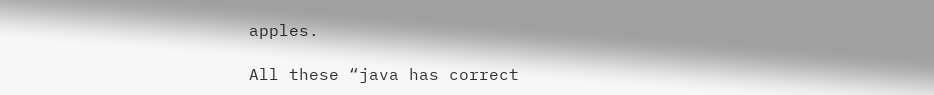apples.

All these “java has correct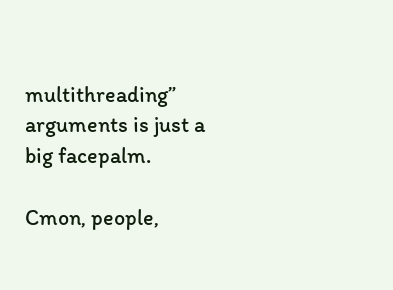multithreading” arguments is just a big facepalm.

Cmon, people,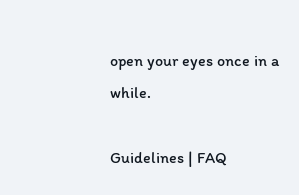open your eyes once in a while.

Guidelines | FAQ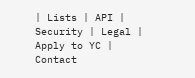| Lists | API | Security | Legal | Apply to YC | Contact